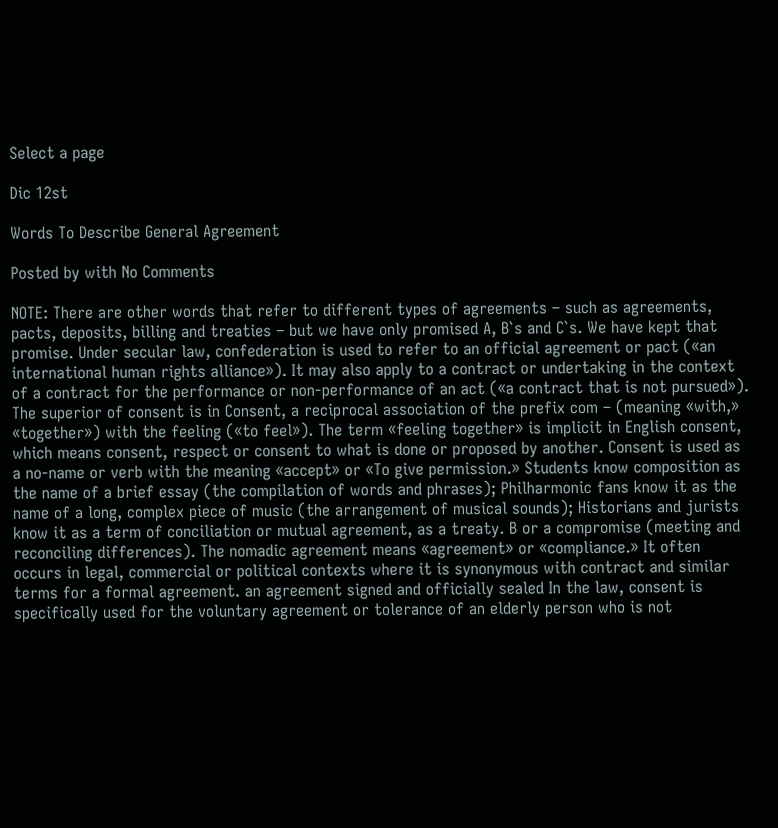Select a page

Dic 12st

Words To Describe General Agreement

Posted by with No Comments

NOTE: There are other words that refer to different types of agreements – such as agreements, pacts, deposits, billing and treaties – but we have only promised A, B`s and C`s. We have kept that promise. Under secular law, confederation is used to refer to an official agreement or pact («an international human rights alliance»). It may also apply to a contract or undertaking in the context of a contract for the performance or non-performance of an act («a contract that is not pursued»). The superior of consent is in Consent, a reciprocal association of the prefix com – (meaning «with,» «together») with the feeling («to feel»). The term «feeling together» is implicit in English consent, which means consent, respect or consent to what is done or proposed by another. Consent is used as a no-name or verb with the meaning «accept» or «To give permission.» Students know composition as the name of a brief essay (the compilation of words and phrases); Philharmonic fans know it as the name of a long, complex piece of music (the arrangement of musical sounds); Historians and jurists know it as a term of conciliation or mutual agreement, as a treaty. B or a compromise (meeting and reconciling differences). The nomadic agreement means «agreement» or «compliance.» It often occurs in legal, commercial or political contexts where it is synonymous with contract and similar terms for a formal agreement. an agreement signed and officially sealed In the law, consent is specifically used for the voluntary agreement or tolerance of an elderly person who is not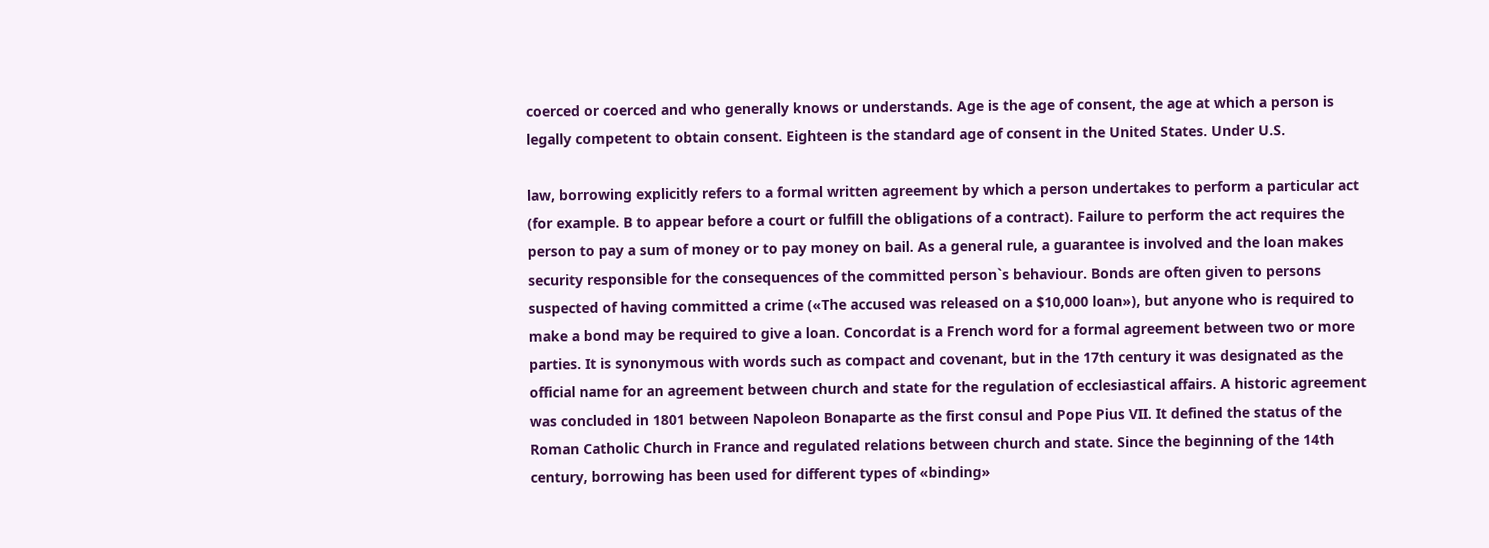coerced or coerced and who generally knows or understands. Age is the age of consent, the age at which a person is legally competent to obtain consent. Eighteen is the standard age of consent in the United States. Under U.S.

law, borrowing explicitly refers to a formal written agreement by which a person undertakes to perform a particular act (for example. B to appear before a court or fulfill the obligations of a contract). Failure to perform the act requires the person to pay a sum of money or to pay money on bail. As a general rule, a guarantee is involved and the loan makes security responsible for the consequences of the committed person`s behaviour. Bonds are often given to persons suspected of having committed a crime («The accused was released on a $10,000 loan»), but anyone who is required to make a bond may be required to give a loan. Concordat is a French word for a formal agreement between two or more parties. It is synonymous with words such as compact and covenant, but in the 17th century it was designated as the official name for an agreement between church and state for the regulation of ecclesiastical affairs. A historic agreement was concluded in 1801 between Napoleon Bonaparte as the first consul and Pope Pius VII. It defined the status of the Roman Catholic Church in France and regulated relations between church and state. Since the beginning of the 14th century, borrowing has been used for different types of «binding»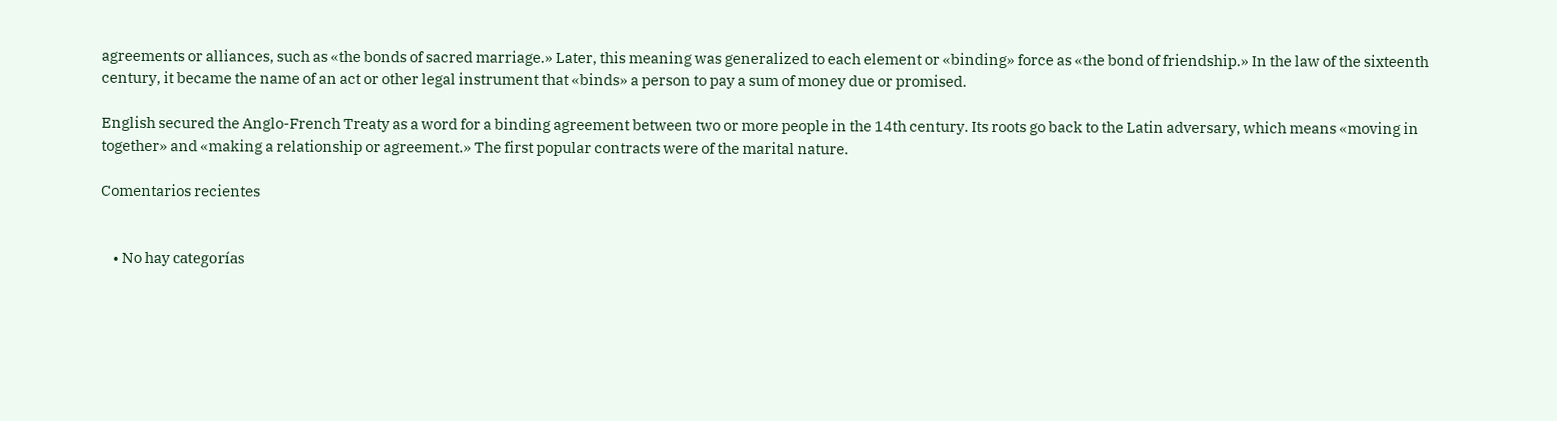agreements or alliances, such as «the bonds of sacred marriage.» Later, this meaning was generalized to each element or «binding» force as «the bond of friendship.» In the law of the sixteenth century, it became the name of an act or other legal instrument that «binds» a person to pay a sum of money due or promised.

English secured the Anglo-French Treaty as a word for a binding agreement between two or more people in the 14th century. Its roots go back to the Latin adversary, which means «moving in together» and «making a relationship or agreement.» The first popular contracts were of the marital nature.

Comentarios recientes


    • No hay categorías